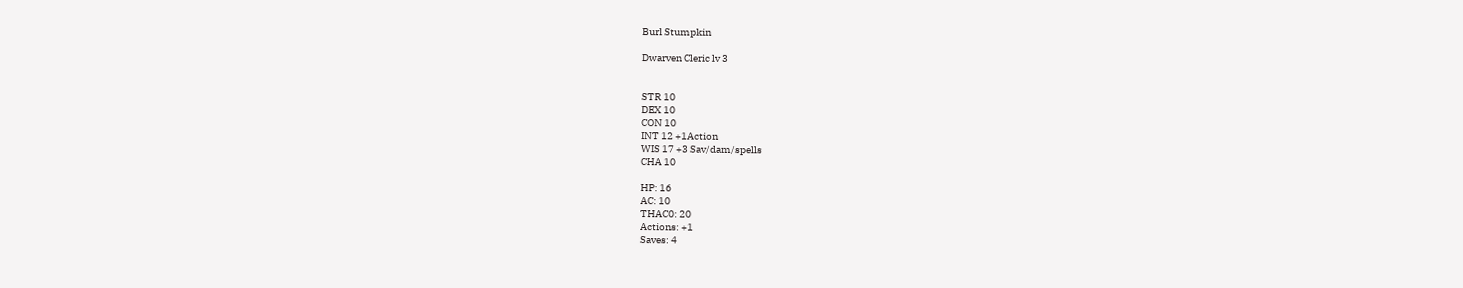Burl Stumpkin

Dwarven Cleric lv 3


STR 10
DEX 10
CON 10
INT 12 +1Action
WIS 17 +3 Sav/dam/spells
CHA 10

HP: 16
AC: 10
THAC0: 20
Actions: +1
Saves: 4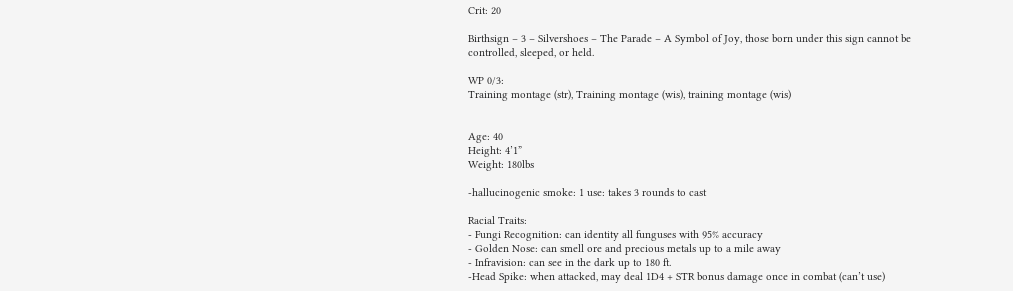Crit: 20

Birthsign – 3 – Silvershoes – The Parade – A Symbol of Joy, those born under this sign cannot be controlled, sleeped, or held.

WP 0/3:
Training montage (str), Training montage (wis), training montage (wis)


Age: 40
Height: 4’1”
Weight: 180lbs

-hallucinogenic smoke: 1 use: takes 3 rounds to cast

Racial Traits:
- Fungi Recognition: can identity all funguses with 95% accuracy
- Golden Nose: can smell ore and precious metals up to a mile away
- Infravision: can see in the dark up to 180 ft.
-Head Spike: when attacked, may deal 1D4 + STR bonus damage once in combat (can’t use)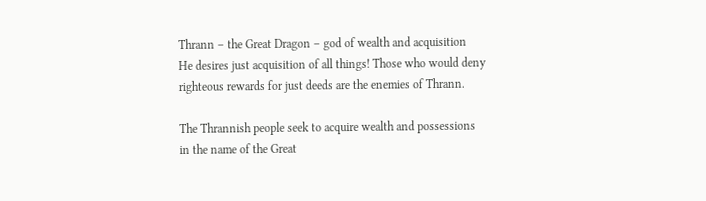Thrann – the Great Dragon – god of wealth and acquisition
He desires just acquisition of all things! Those who would deny righteous rewards for just deeds are the enemies of Thrann.

The Thrannish people seek to acquire wealth and possessions in the name of the Great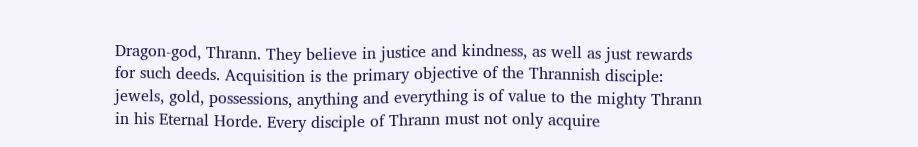Dragon-god, Thrann. They believe in justice and kindness, as well as just rewards for such deeds. Acquisition is the primary objective of the Thrannish disciple: jewels, gold, possessions, anything and everything is of value to the mighty Thrann in his Eternal Horde. Every disciple of Thrann must not only acquire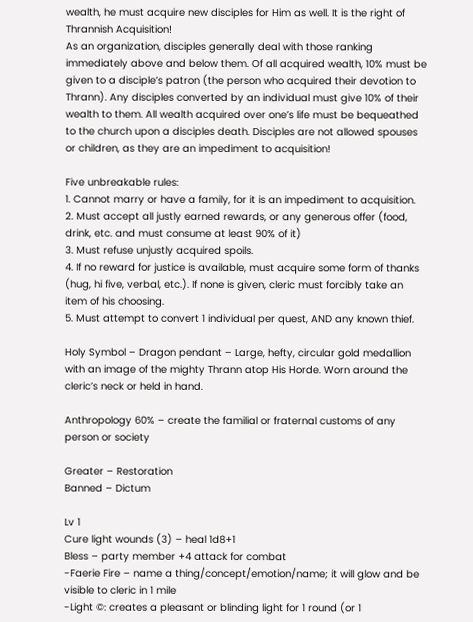wealth, he must acquire new disciples for Him as well. It is the right of Thrannish Acquisition!
As an organization, disciples generally deal with those ranking immediately above and below them. Of all acquired wealth, 10% must be given to a disciple’s patron (the person who acquired their devotion to Thrann). Any disciples converted by an individual must give 10% of their wealth to them. All wealth acquired over one’s life must be bequeathed to the church upon a disciples death. Disciples are not allowed spouses or children, as they are an impediment to acquisition!

Five unbreakable rules:
1. Cannot marry or have a family, for it is an impediment to acquisition.
2. Must accept all justly earned rewards, or any generous offer (food, drink, etc. and must consume at least 90% of it)
3. Must refuse unjustly acquired spoils.
4. If no reward for justice is available, must acquire some form of thanks (hug, hi five, verbal, etc.). If none is given, cleric must forcibly take an item of his choosing.
5. Must attempt to convert 1 individual per quest, AND any known thief.

Holy Symbol – Dragon pendant – Large, hefty, circular gold medallion with an image of the mighty Thrann atop His Horde. Worn around the cleric’s neck or held in hand.

Anthropology 60% – create the familial or fraternal customs of any person or society

Greater – Restoration
Banned – Dictum

Lv 1
Cure light wounds (3) – heal 1d8+1
Bless – party member +4 attack for combat
-Faerie Fire – name a thing/concept/emotion/name; it will glow and be visible to cleric in 1 mile
-Light ©: creates a pleasant or blinding light for 1 round (or 1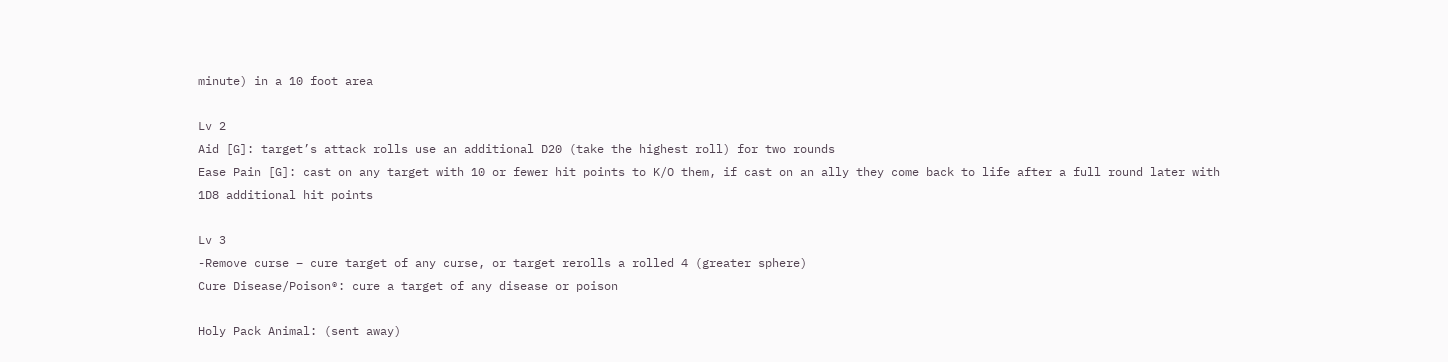minute) in a 10 foot area

Lv 2
Aid [G]: target’s attack rolls use an additional D20 (take the highest roll) for two rounds
Ease Pain [G]: cast on any target with 10 or fewer hit points to K/O them, if cast on an ally they come back to life after a full round later with 1D8 additional hit points

Lv 3
-Remove curse – cure target of any curse, or target rerolls a rolled 4 (greater sphere)
Cure Disease/Poison®: cure a target of any disease or poison

Holy Pack Animal: (sent away)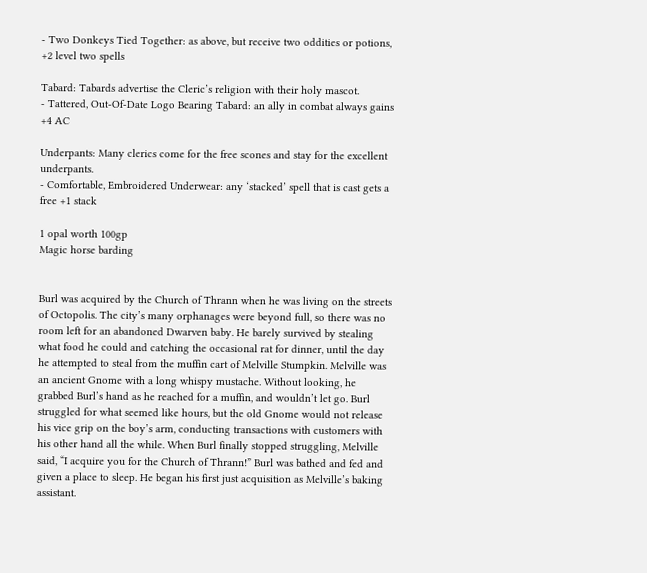- Two Donkeys Tied Together: as above, but receive two oddities or potions, +2 level two spells

Tabard: Tabards advertise the Cleric’s religion with their holy mascot.
- Tattered, Out-Of-Date Logo Bearing Tabard: an ally in combat always gains +4 AC

Underpants: Many clerics come for the free scones and stay for the excellent underpants.
- Comfortable, Embroidered Underwear: any ‘stacked’ spell that is cast gets a free +1 stack

1 opal worth 100gp
Magic horse barding


Burl was acquired by the Church of Thrann when he was living on the streets of Octopolis. The city’s many orphanages were beyond full, so there was no room left for an abandoned Dwarven baby. He barely survived by stealing what food he could and catching the occasional rat for dinner, until the day he attempted to steal from the muffin cart of Melville Stumpkin. Melville was an ancient Gnome with a long whispy mustache. Without looking, he grabbed Burl’s hand as he reached for a muffin, and wouldn’t let go. Burl struggled for what seemed like hours, but the old Gnome would not release his vice grip on the boy’s arm, conducting transactions with customers with his other hand all the while. When Burl finally stopped struggling, Melville said, “I acquire you for the Church of Thrann!” Burl was bathed and fed and given a place to sleep. He began his first just acquisition as Melville’s baking assistant.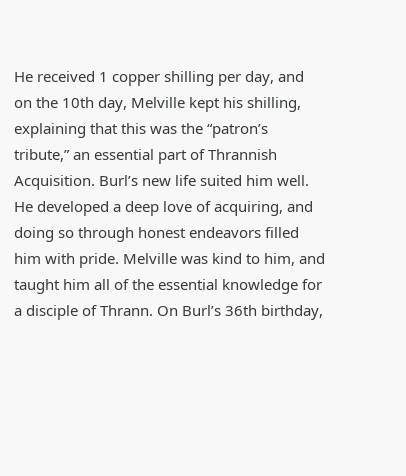He received 1 copper shilling per day, and on the 10th day, Melville kept his shilling, explaining that this was the “patron’s tribute,” an essential part of Thrannish Acquisition. Burl’s new life suited him well. He developed a deep love of acquiring, and doing so through honest endeavors filled him with pride. Melville was kind to him, and taught him all of the essential knowledge for a disciple of Thrann. On Burl’s 36th birthday,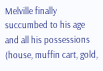Melville finally succumbed to his age and all his possessions (house, muffin cart, gold,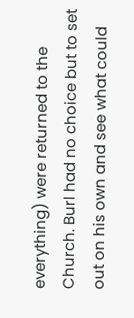everything) were returned to the Church. Burl had no choice but to set out on his own and see what could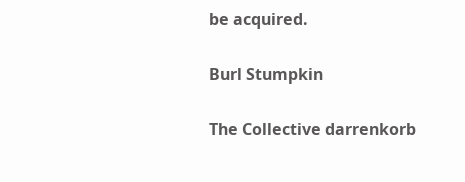be acquired.

Burl Stumpkin

The Collective darrenkorb